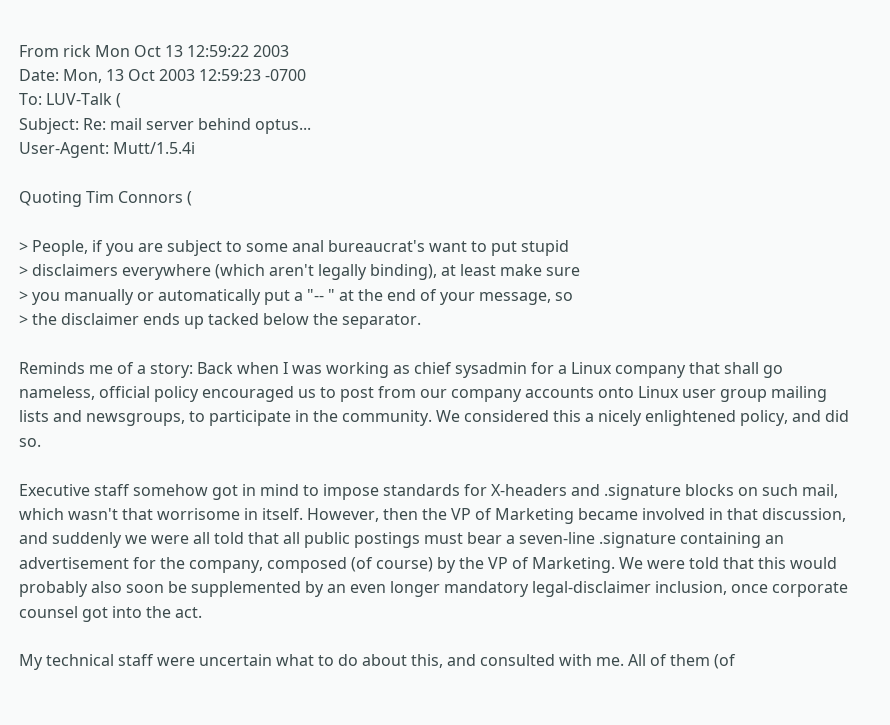From rick Mon Oct 13 12:59:22 2003
Date: Mon, 13 Oct 2003 12:59:23 -0700
To: LUV-Talk (
Subject: Re: mail server behind optus...
User-Agent: Mutt/1.5.4i

Quoting Tim Connors (

> People, if you are subject to some anal bureaucrat's want to put stupid
> disclaimers everywhere (which aren't legally binding), at least make sure
> you manually or automatically put a "-- " at the end of your message, so
> the disclaimer ends up tacked below the separator.

Reminds me of a story: Back when I was working as chief sysadmin for a Linux company that shall go nameless, official policy encouraged us to post from our company accounts onto Linux user group mailing lists and newsgroups, to participate in the community. We considered this a nicely enlightened policy, and did so.

Executive staff somehow got in mind to impose standards for X-headers and .signature blocks on such mail, which wasn't that worrisome in itself. However, then the VP of Marketing became involved in that discussion, and suddenly we were all told that all public postings must bear a seven-line .signature containing an advertisement for the company, composed (of course) by the VP of Marketing. We were told that this would probably also soon be supplemented by an even longer mandatory legal-disclaimer inclusion, once corporate counsel got into the act.

My technical staff were uncertain what to do about this, and consulted with me. All of them (of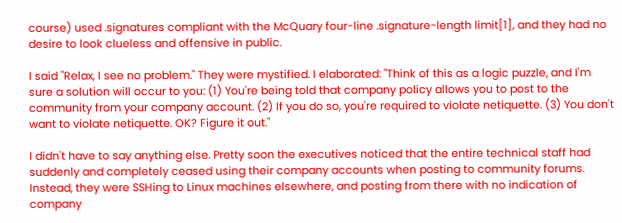course) used .signatures compliant with the McQuary four-line .signature-length limit[1], and they had no desire to look clueless and offensive in public.

I said "Relax, I see no problem." They were mystified. I elaborated: "Think of this as a logic puzzle, and I'm sure a solution will occur to you: (1) You're being told that company policy allows you to post to the community from your company account. (2) If you do so, you're required to violate netiquette. (3) You don't want to violate netiquette. OK? Figure it out."

I didn't have to say anything else. Pretty soon the executives noticed that the entire technical staff had suddenly and completely ceased using their company accounts when posting to community forums. Instead, they were SSHing to Linux machines elsewhere, and posting from there with no indication of company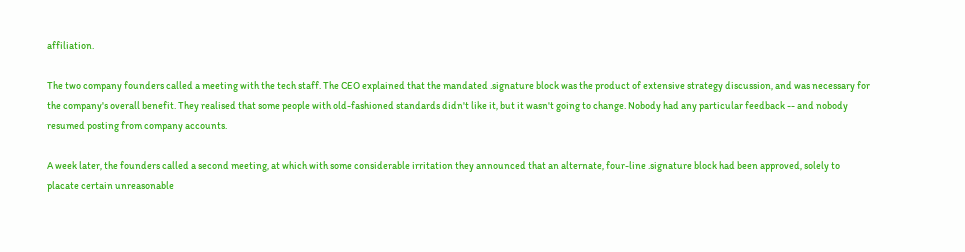affiliation.

The two company founders called a meeting with the tech staff. The CEO explained that the mandated .signature block was the product of extensive strategy discussion, and was necessary for the company's overall benefit. They realised that some people with old-fashioned standards didn't like it, but it wasn't going to change. Nobody had any particular feedback -- and nobody resumed posting from company accounts.

A week later, the founders called a second meeting, at which with some considerable irritation they announced that an alternate, four-line .signature block had been approved, solely to placate certain unreasonable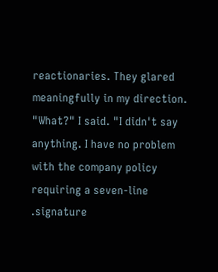reactionaries. They glared meaningfully in my direction. "What?" I said. "I didn't say anything. I have no problem with the company policy requiring a seven-line .signature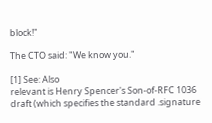block!"

The CTO said: "We know you."

[1] See: Also
relevant is Henry Spencer's Son-of-RFC 1036 draft (which specifies the standard .signature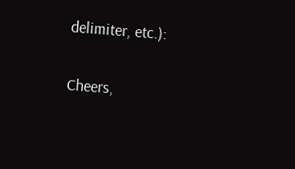delimiter, etc.):

Cheers,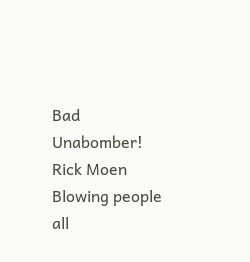Bad Unabomber!
Rick Moen                              Blowing people all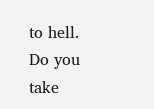to hell.                    Do you take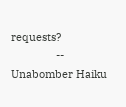requests?
               --  Unabomber Haiku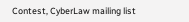Contest, CyberLaw mailing list